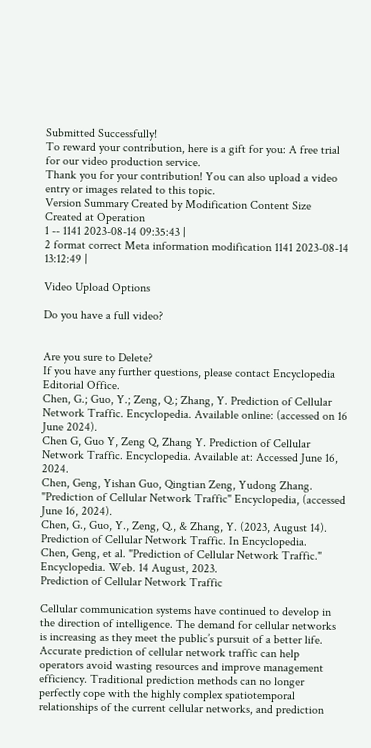Submitted Successfully!
To reward your contribution, here is a gift for you: A free trial for our video production service.
Thank you for your contribution! You can also upload a video entry or images related to this topic.
Version Summary Created by Modification Content Size Created at Operation
1 -- 1141 2023-08-14 09:35:43 |
2 format correct Meta information modification 1141 2023-08-14 13:12:49 |

Video Upload Options

Do you have a full video?


Are you sure to Delete?
If you have any further questions, please contact Encyclopedia Editorial Office.
Chen, G.; Guo, Y.; Zeng, Q.; Zhang, Y. Prediction of Cellular Network Traffic. Encyclopedia. Available online: (accessed on 16 June 2024).
Chen G, Guo Y, Zeng Q, Zhang Y. Prediction of Cellular Network Traffic. Encyclopedia. Available at: Accessed June 16, 2024.
Chen, Geng, Yishan Guo, Qingtian Zeng, Yudong Zhang. "Prediction of Cellular Network Traffic" Encyclopedia, (accessed June 16, 2024).
Chen, G., Guo, Y., Zeng, Q., & Zhang, Y. (2023, August 14). Prediction of Cellular Network Traffic. In Encyclopedia.
Chen, Geng, et al. "Prediction of Cellular Network Traffic." Encyclopedia. Web. 14 August, 2023.
Prediction of Cellular Network Traffic

Cellular communication systems have continued to develop in the direction of intelligence. The demand for cellular networks is increasing as they meet the public’s pursuit of a better life. Accurate prediction of cellular network traffic can help operators avoid wasting resources and improve management efficiency. Traditional prediction methods can no longer perfectly cope with the highly complex spatiotemporal relationships of the current cellular networks, and prediction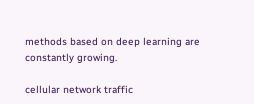methods based on deep learning are constantly growing.

cellular network traffic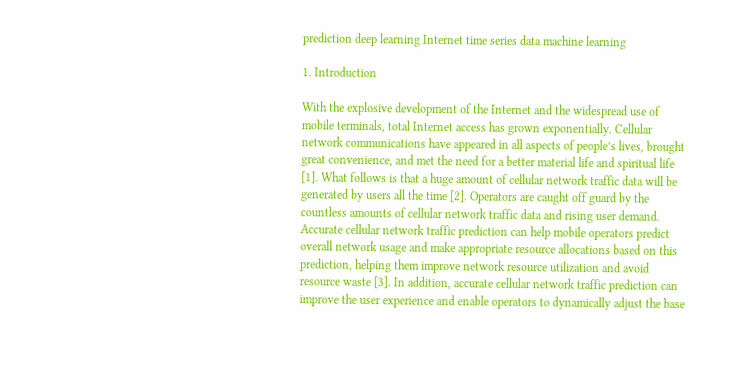prediction deep learning Internet time series data machine learning

1. Introduction

With the explosive development of the Internet and the widespread use of mobile terminals, total Internet access has grown exponentially. Cellular network communications have appeared in all aspects of people’s lives, brought great convenience, and met the need for a better material life and spiritual life [1]. What follows is that a huge amount of cellular network traffic data will be generated by users all the time [2]. Operators are caught off guard by the countless amounts of cellular network traffic data and rising user demand. Accurate cellular network traffic prediction can help mobile operators predict overall network usage and make appropriate resource allocations based on this prediction, helping them improve network resource utilization and avoid resource waste [3]. In addition, accurate cellular network traffic prediction can improve the user experience and enable operators to dynamically adjust the base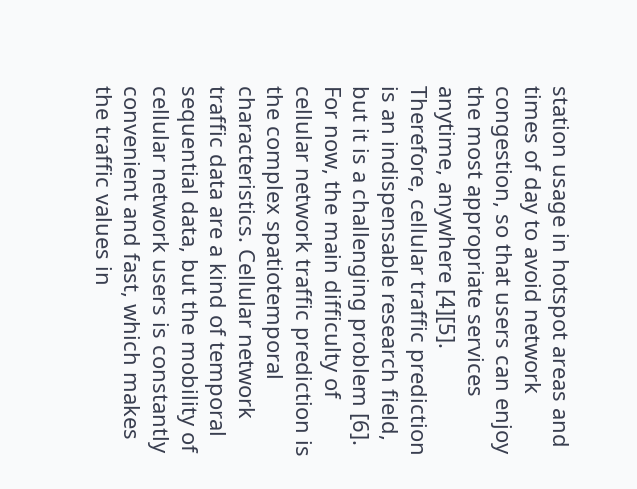station usage in hotspot areas and times of day to avoid network congestion, so that users can enjoy the most appropriate services anytime, anywhere [4][5].
Therefore, cellular traffic prediction is an indispensable research field, but it is a challenging problem [6]. For now, the main difficulty of cellular network traffic prediction is the complex spatiotemporal characteristics. Cellular network traffic data are a kind of temporal sequential data, but the mobility of cellular network users is constantly convenient and fast, which makes the traffic values in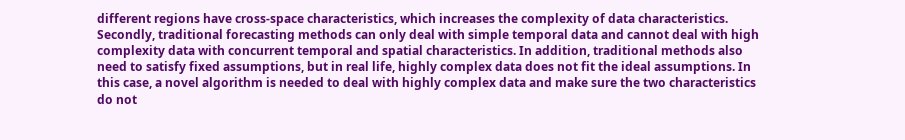different regions have cross-space characteristics, which increases the complexity of data characteristics. Secondly, traditional forecasting methods can only deal with simple temporal data and cannot deal with high complexity data with concurrent temporal and spatial characteristics. In addition, traditional methods also need to satisfy fixed assumptions, but in real life, highly complex data does not fit the ideal assumptions. In this case, a novel algorithm is needed to deal with highly complex data and make sure the two characteristics do not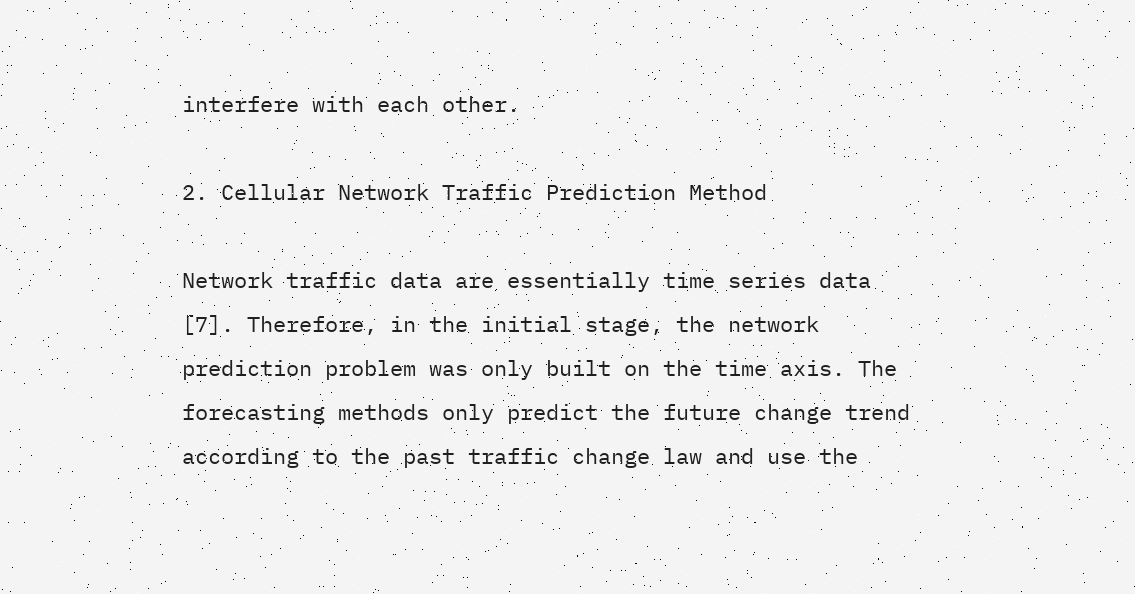interfere with each other.

2. Cellular Network Traffic Prediction Method

Network traffic data are essentially time series data [7]. Therefore, in the initial stage, the network prediction problem was only built on the time axis. The forecasting methods only predict the future change trend according to the past traffic change law and use the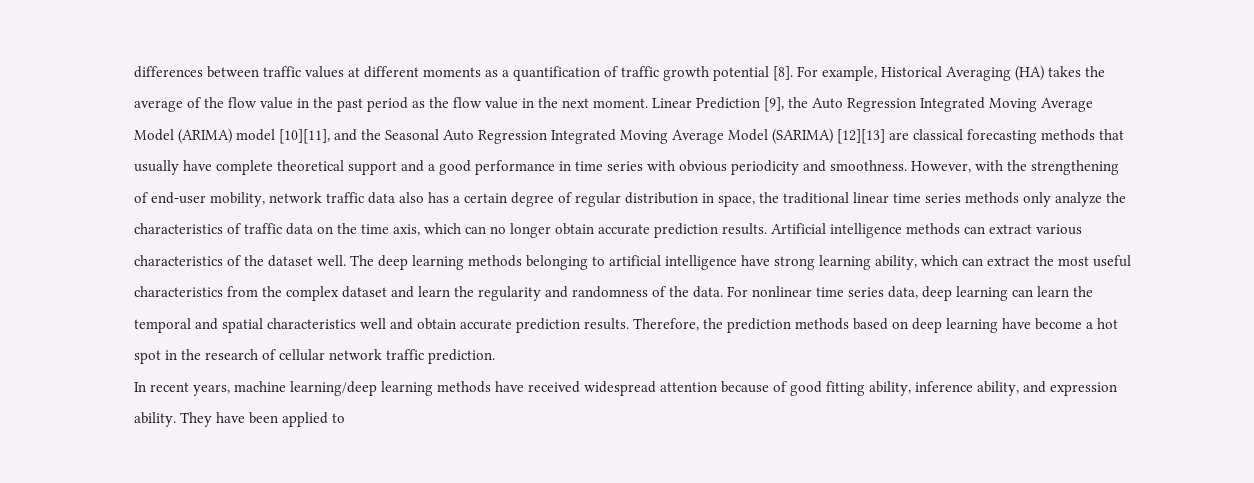differences between traffic values at different moments as a quantification of traffic growth potential [8]. For example, Historical Averaging (HA) takes the average of the flow value in the past period as the flow value in the next moment. Linear Prediction [9], the Auto Regression Integrated Moving Average Model (ARIMA) model [10][11], and the Seasonal Auto Regression Integrated Moving Average Model (SARIMA) [12][13] are classical forecasting methods that usually have complete theoretical support and a good performance in time series with obvious periodicity and smoothness. However, with the strengthening of end-user mobility, network traffic data also has a certain degree of regular distribution in space, the traditional linear time series methods only analyze the characteristics of traffic data on the time axis, which can no longer obtain accurate prediction results. Artificial intelligence methods can extract various characteristics of the dataset well. The deep learning methods belonging to artificial intelligence have strong learning ability, which can extract the most useful characteristics from the complex dataset and learn the regularity and randomness of the data. For nonlinear time series data, deep learning can learn the temporal and spatial characteristics well and obtain accurate prediction results. Therefore, the prediction methods based on deep learning have become a hot spot in the research of cellular network traffic prediction.
In recent years, machine learning/deep learning methods have received widespread attention because of good fitting ability, inference ability, and expression ability. They have been applied to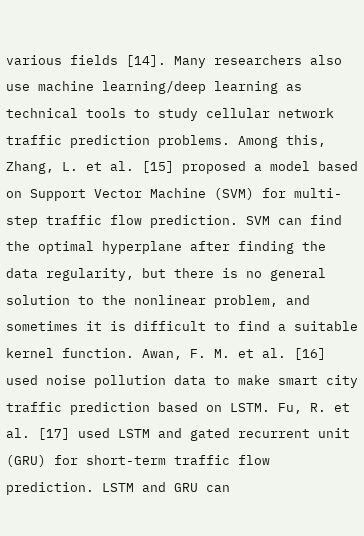various fields [14]. Many researchers also use machine learning/deep learning as technical tools to study cellular network traffic prediction problems. Among this, Zhang, L. et al. [15] proposed a model based on Support Vector Machine (SVM) for multi-step traffic flow prediction. SVM can find the optimal hyperplane after finding the data regularity, but there is no general solution to the nonlinear problem, and sometimes it is difficult to find a suitable kernel function. Awan, F. M. et al. [16] used noise pollution data to make smart city traffic prediction based on LSTM. Fu, R. et al. [17] used LSTM and gated recurrent unit (GRU) for short-term traffic flow prediction. LSTM and GRU can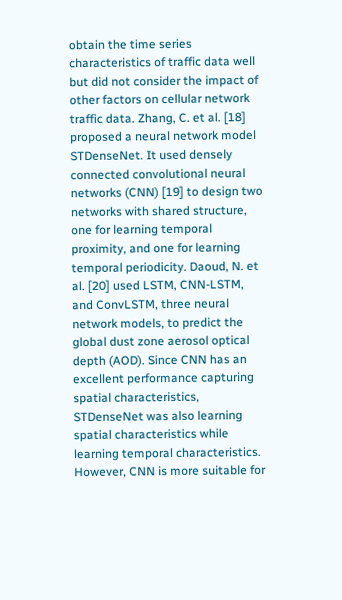obtain the time series characteristics of traffic data well but did not consider the impact of other factors on cellular network traffic data. Zhang, C. et al. [18] proposed a neural network model STDenseNet. It used densely connected convolutional neural networks (CNN) [19] to design two networks with shared structure, one for learning temporal proximity, and one for learning temporal periodicity. Daoud, N. et al. [20] used LSTM, CNN-LSTM, and ConvLSTM, three neural network models, to predict the global dust zone aerosol optical depth (AOD). Since CNN has an excellent performance capturing spatial characteristics, STDenseNet was also learning spatial characteristics while learning temporal characteristics. However, CNN is more suitable for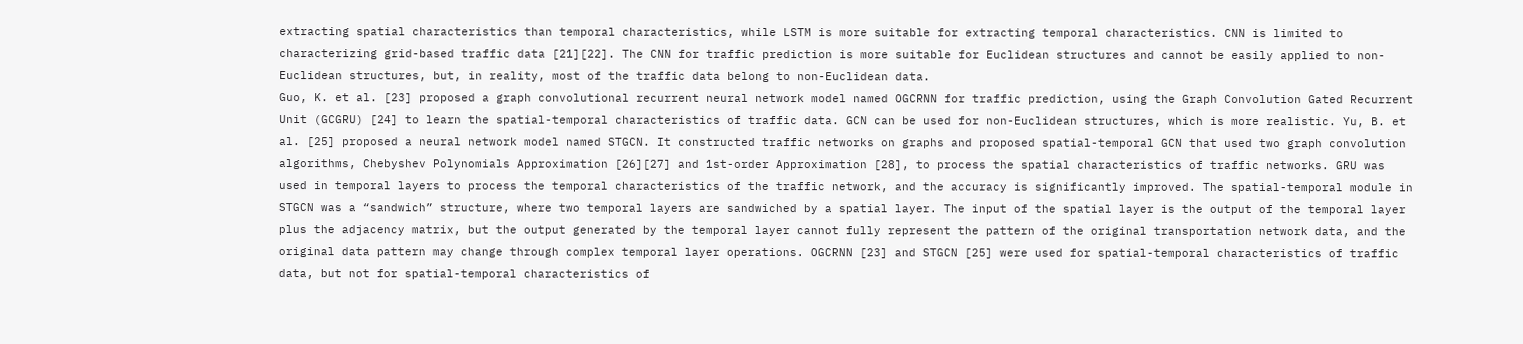extracting spatial characteristics than temporal characteristics, while LSTM is more suitable for extracting temporal characteristics. CNN is limited to characterizing grid-based traffic data [21][22]. The CNN for traffic prediction is more suitable for Euclidean structures and cannot be easily applied to non-Euclidean structures, but, in reality, most of the traffic data belong to non-Euclidean data.
Guo, K. et al. [23] proposed a graph convolutional recurrent neural network model named OGCRNN for traffic prediction, using the Graph Convolution Gated Recurrent Unit (GCGRU) [24] to learn the spatial-temporal characteristics of traffic data. GCN can be used for non-Euclidean structures, which is more realistic. Yu, B. et al. [25] proposed a neural network model named STGCN. It constructed traffic networks on graphs and proposed spatial-temporal GCN that used two graph convolution algorithms, Chebyshev Polynomials Approximation [26][27] and 1st-order Approximation [28], to process the spatial characteristics of traffic networks. GRU was used in temporal layers to process the temporal characteristics of the traffic network, and the accuracy is significantly improved. The spatial-temporal module in STGCN was a “sandwich” structure, where two temporal layers are sandwiched by a spatial layer. The input of the spatial layer is the output of the temporal layer plus the adjacency matrix, but the output generated by the temporal layer cannot fully represent the pattern of the original transportation network data, and the original data pattern may change through complex temporal layer operations. OGCRNN [23] and STGCN [25] were used for spatial-temporal characteristics of traffic data, but not for spatial-temporal characteristics of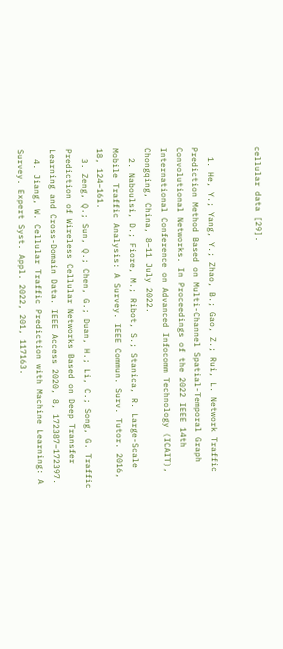cellular data [29].


  1. He, Y.; Yang, Y.; Zhao, B.; Gao, Z.; Rui, L. Network Traffic Prediction Method Based on Multi-Channel Spatial-Temporal Graph Convolutional Networks. In Proceedings of the 2022 IEEE 14th International Conference on Advanced Infocomm Technology (ICAIT), Chongqing, China, 8–11 July 2022.
  2. Naboulsi, D.; Fiore, M.; Ribot, S.; Stanica, R. Large-Scale Mobile Traffic Analysis: A Survey. IEEE Commun. Surv. Tutor. 2016, 18, 124–161.
  3. Zeng, Q.; Sun, Q.; Chen, G.; Duan, H.; Li, C.; Song, G. Traffic Prediction of Wireless Cellular Networks Based on Deep Transfer Learning and Cross-Domain Data. IEEE Access 2020, 8, 172387–172397.
  4. Jiang, W. Cellular Traffic Prediction with Machine Learning: A Survey. Expert Syst. Appl. 2022, 201, 117163.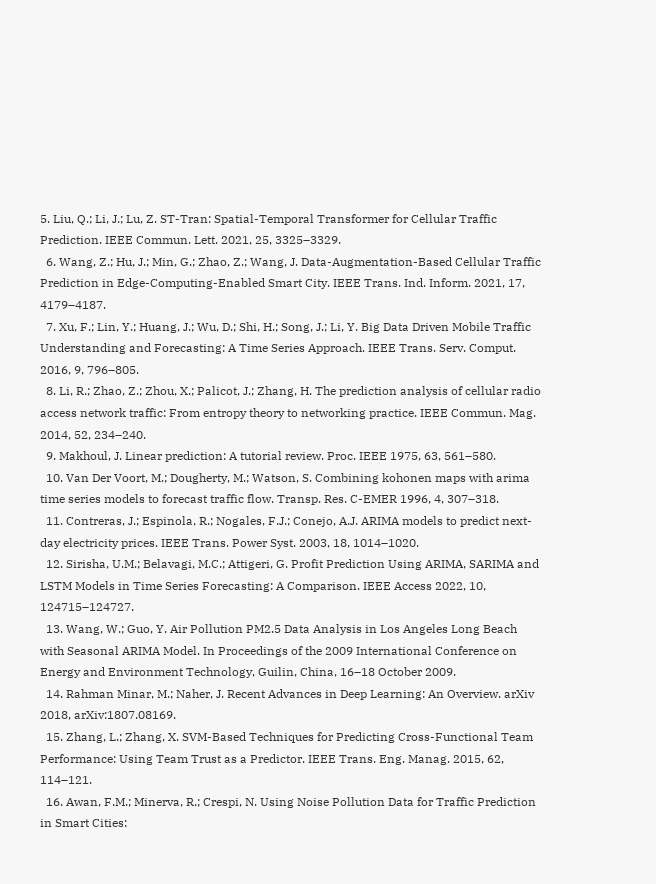5. Liu, Q.; Li, J.; Lu, Z. ST-Tran: Spatial-Temporal Transformer for Cellular Traffic Prediction. IEEE Commun. Lett. 2021, 25, 3325–3329.
  6. Wang, Z.; Hu, J.; Min, G.; Zhao, Z.; Wang, J. Data-Augmentation-Based Cellular Traffic Prediction in Edge-Computing-Enabled Smart City. IEEE Trans. Ind. Inform. 2021, 17, 4179–4187.
  7. Xu, F.; Lin, Y.; Huang, J.; Wu, D.; Shi, H.; Song, J.; Li, Y. Big Data Driven Mobile Traffic Understanding and Forecasting: A Time Series Approach. IEEE Trans. Serv. Comput. 2016, 9, 796–805.
  8. Li, R.; Zhao, Z.; Zhou, X.; Palicot, J.; Zhang, H. The prediction analysis of cellular radio access network traffic: From entropy theory to networking practice. IEEE Commun. Mag. 2014, 52, 234–240.
  9. Makhoul, J. Linear prediction: A tutorial review. Proc. IEEE 1975, 63, 561–580.
  10. Van Der Voort, M.; Dougherty, M.; Watson, S. Combining kohonen maps with arima time series models to forecast traffic flow. Transp. Res. C-EMER 1996, 4, 307–318.
  11. Contreras, J.; Espinola, R.; Nogales, F.J.; Conejo, A.J. ARIMA models to predict next-day electricity prices. IEEE Trans. Power Syst. 2003, 18, 1014–1020.
  12. Sirisha, U.M.; Belavagi, M.C.; Attigeri, G. Profit Prediction Using ARIMA, SARIMA and LSTM Models in Time Series Forecasting: A Comparison. IEEE Access 2022, 10, 124715–124727.
  13. Wang, W.; Guo, Y. Air Pollution PM2.5 Data Analysis in Los Angeles Long Beach with Seasonal ARIMA Model. In Proceedings of the 2009 International Conference on Energy and Environment Technology, Guilin, China, 16–18 October 2009.
  14. Rahman Minar, M.; Naher, J. Recent Advances in Deep Learning: An Overview. arXiv 2018, arXiv:1807.08169.
  15. Zhang, L.; Zhang, X. SVM-Based Techniques for Predicting Cross-Functional Team Performance: Using Team Trust as a Predictor. IEEE Trans. Eng. Manag. 2015, 62, 114–121.
  16. Awan, F.M.; Minerva, R.; Crespi, N. Using Noise Pollution Data for Traffic Prediction in Smart Cities: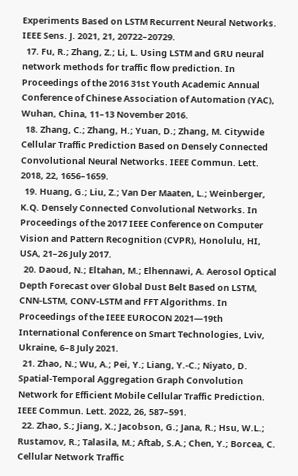Experiments Based on LSTM Recurrent Neural Networks. IEEE Sens. J. 2021, 21, 20722–20729.
  17. Fu, R.; Zhang, Z.; Li, L. Using LSTM and GRU neural network methods for traffic flow prediction. In Proceedings of the 2016 31st Youth Academic Annual Conference of Chinese Association of Automation (YAC), Wuhan, China, 11–13 November 2016.
  18. Zhang, C.; Zhang, H.; Yuan, D.; Zhang, M. Citywide Cellular Traffic Prediction Based on Densely Connected Convolutional Neural Networks. IEEE Commun. Lett. 2018, 22, 1656–1659.
  19. Huang, G.; Liu, Z.; Van Der Maaten, L.; Weinberger, K.Q. Densely Connected Convolutional Networks. In Proceedings of the 2017 IEEE Conference on Computer Vision and Pattern Recognition (CVPR), Honolulu, HI, USA, 21–26 July 2017.
  20. Daoud, N.; Eltahan, M.; Elhennawi, A. Aerosol Optical Depth Forecast over Global Dust Belt Based on LSTM, CNN-LSTM, CONV-LSTM and FFT Algorithms. In Proceedings of the IEEE EUROCON 2021—19th International Conference on Smart Technologies, Lviv, Ukraine, 6–8 July 2021.
  21. Zhao, N.; Wu, A.; Pei, Y.; Liang, Y.-C.; Niyato, D. Spatial-Temporal Aggregation Graph Convolution Network for Efficient Mobile Cellular Traffic Prediction. IEEE Commun. Lett. 2022, 26, 587–591.
  22. Zhao, S.; Jiang, X.; Jacobson, G.; Jana, R.; Hsu, W.L.; Rustamov, R.; Talasila, M.; Aftab, S.A.; Chen, Y.; Borcea, C. Cellular Network Traffic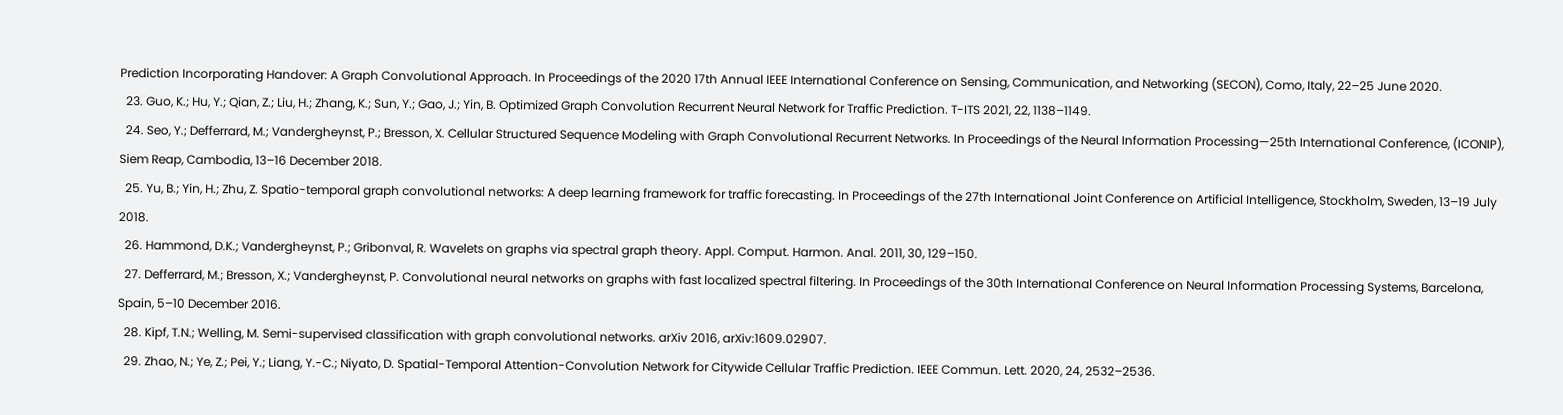Prediction Incorporating Handover: A Graph Convolutional Approach. In Proceedings of the 2020 17th Annual IEEE International Conference on Sensing, Communication, and Networking (SECON), Como, Italy, 22–25 June 2020.
  23. Guo, K.; Hu, Y.; Qian, Z.; Liu, H.; Zhang, K.; Sun, Y.; Gao, J.; Yin, B. Optimized Graph Convolution Recurrent Neural Network for Traffic Prediction. T-ITS 2021, 22, 1138–1149.
  24. Seo, Y.; Defferrard, M.; Vandergheynst, P.; Bresson, X. Cellular Structured Sequence Modeling with Graph Convolutional Recurrent Networks. In Proceedings of the Neural Information Processing—25th International Conference, (ICONIP), Siem Reap, Cambodia, 13–16 December 2018.
  25. Yu, B.; Yin, H.; Zhu, Z. Spatio-temporal graph convolutional networks: A deep learning framework for traffic forecasting. In Proceedings of the 27th International Joint Conference on Artificial Intelligence, Stockholm, Sweden, 13–19 July 2018.
  26. Hammond, D.K.; Vandergheynst, P.; Gribonval, R. Wavelets on graphs via spectral graph theory. Appl. Comput. Harmon. Anal. 2011, 30, 129–150.
  27. Defferrard, M.; Bresson, X.; Vandergheynst, P. Convolutional neural networks on graphs with fast localized spectral filtering. In Proceedings of the 30th International Conference on Neural Information Processing Systems, Barcelona, Spain, 5–10 December 2016.
  28. Kipf, T.N.; Welling, M. Semi-supervised classification with graph convolutional networks. arXiv 2016, arXiv:1609.02907.
  29. Zhao, N.; Ye, Z.; Pei, Y.; Liang, Y.-C.; Niyato, D. Spatial-Temporal Attention-Convolution Network for Citywide Cellular Traffic Prediction. IEEE Commun. Lett. 2020, 24, 2532–2536.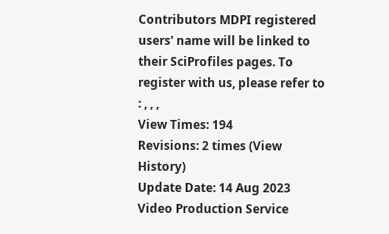Contributors MDPI registered users' name will be linked to their SciProfiles pages. To register with us, please refer to : , , ,
View Times: 194
Revisions: 2 times (View History)
Update Date: 14 Aug 2023
Video Production Service